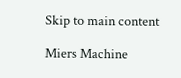Skip to main content

Miers Machine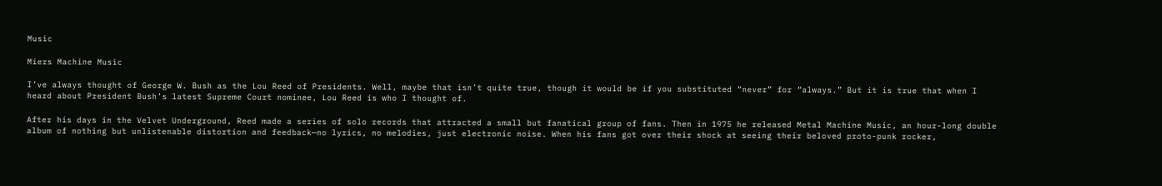Music

Miers Machine Music

I’ve always thought of George W. Bush as the Lou Reed of Presidents. Well, maybe that isn’t quite true, though it would be if you substituted “never” for “always.” But it is true that when I heard about President Bush’s latest Supreme Court nominee, Lou Reed is who I thought of.

After his days in the Velvet Underground, Reed made a series of solo records that attracted a small but fanatical group of fans. Then in 1975 he released Metal Machine Music, an hour-long double album of nothing but unlistenable distortion and feedback—no lyrics, no melodies, just electronic noise. When his fans got over their shock at seeing their beloved proto-punk rocker,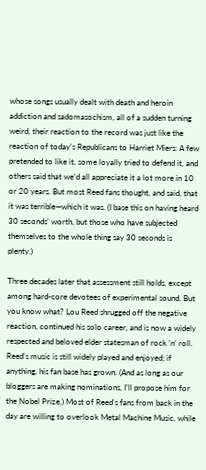whose songs usually dealt with death and heroin addiction and sadomasochism, all of a sudden turning weird, their reaction to the record was just like the reaction of today’s Republicans to Harriet Miers: A few pretended to like it, some loyally tried to defend it, and others said that we’d all appreciate it a lot more in 10 or 20 years. But most Reed fans thought, and said, that it was terrible—which it was. (I base this on having heard 30 seconds’ worth, but those who have subjected themselves to the whole thing say 30 seconds is plenty.)

Three decades later that assessment still holds, except among hard-core devotees of experimental sound. But you know what? Lou Reed shrugged off the negative reaction, continued his solo career, and is now a widely respected and beloved elder statesman of rock ’n’ roll. Reed’s music is still widely played and enjoyed; if anything, his fan base has grown. (And as long as our bloggers are making nominations, I’ll propose him for the Nobel Prize.) Most of Reed’s fans from back in the day are willing to overlook Metal Machine Music, while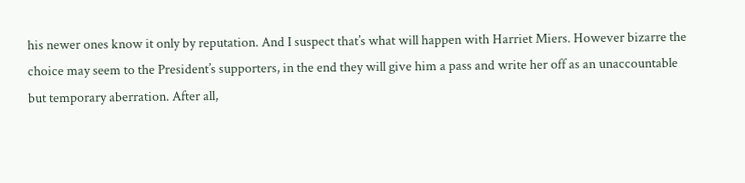his newer ones know it only by reputation. And I suspect that’s what will happen with Harriet Miers. However bizarre the choice may seem to the President’s supporters, in the end they will give him a pass and write her off as an unaccountable but temporary aberration. After all,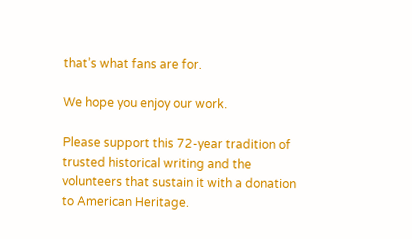that’s what fans are for.

We hope you enjoy our work.

Please support this 72-year tradition of trusted historical writing and the volunteers that sustain it with a donation to American Heritage.